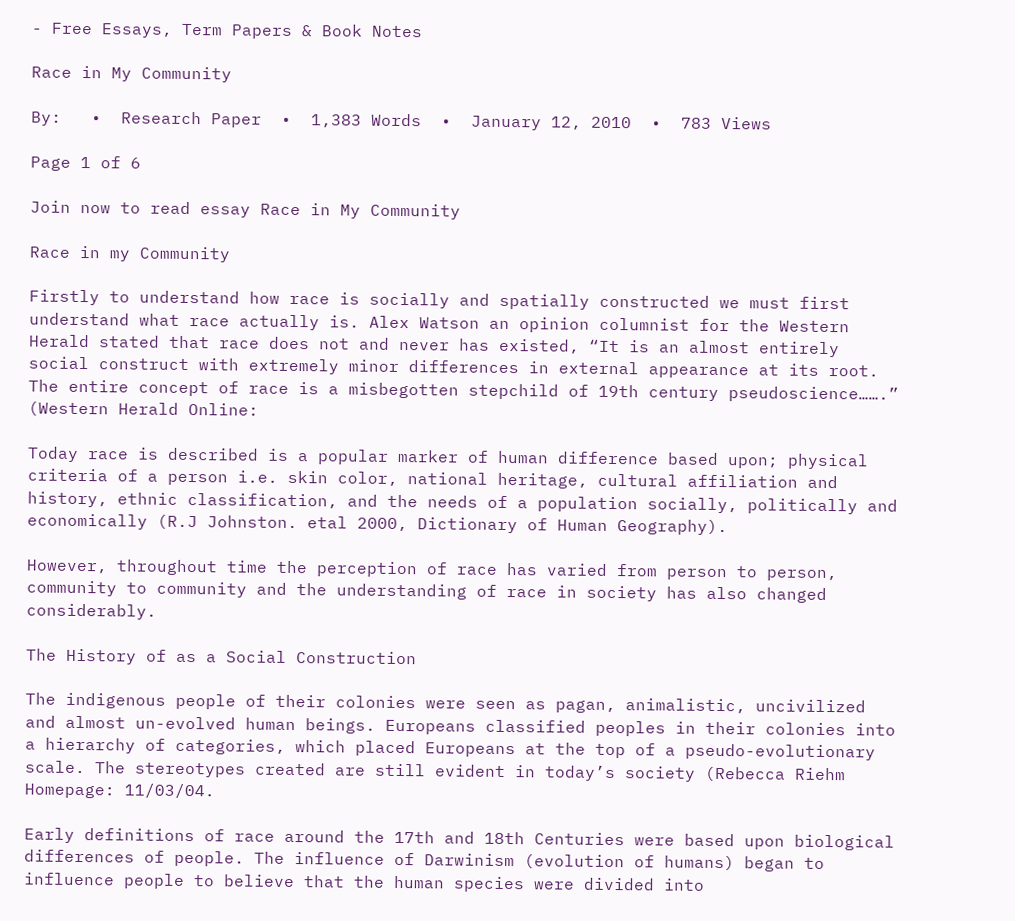- Free Essays, Term Papers & Book Notes

Race in My Community

By:   •  Research Paper  •  1,383 Words  •  January 12, 2010  •  783 Views

Page 1 of 6

Join now to read essay Race in My Community

Race in my Community

Firstly to understand how race is socially and spatially constructed we must first understand what race actually is. Alex Watson an opinion columnist for the Western Herald stated that race does not and never has existed, “It is an almost entirely social construct with extremely minor differences in external appearance at its root. The entire concept of race is a misbegotten stepchild of 19th century pseudoscience…….” (Western Herald Online:

Today race is described is a popular marker of human difference based upon; physical criteria of a person i.e. skin color, national heritage, cultural affiliation and history, ethnic classification, and the needs of a population socially, politically and economically (R.J Johnston. etal 2000, Dictionary of Human Geography).

However, throughout time the perception of race has varied from person to person, community to community and the understanding of race in society has also changed considerably.

The History of as a Social Construction

The indigenous people of their colonies were seen as pagan, animalistic, uncivilized and almost un-evolved human beings. Europeans classified peoples in their colonies into a hierarchy of categories, which placed Europeans at the top of a pseudo-evolutionary scale. The stereotypes created are still evident in today’s society (Rebecca Riehm Homepage: 11/03/04.

Early definitions of race around the 17th and 18th Centuries were based upon biological differences of people. The influence of Darwinism (evolution of humans) began to influence people to believe that the human species were divided into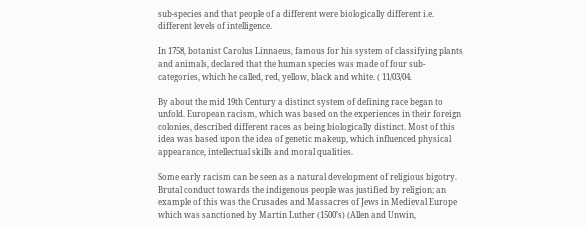sub-species and that people of a different were biologically different i.e. different levels of intelligence.

In 1758, botanist Carolus Linnaeus, famous for his system of classifying plants and animals, declared that the human species was made of four sub-categories, which he called, red, yellow, black and white. ( 11/03/04.

By about the mid 19th Century a distinct system of defining race began to unfold. European racism, which was based on the experiences in their foreign colonies, described different races as being biologically distinct. Most of this idea was based upon the idea of genetic makeup, which influenced physical appearance, intellectual skills and moral qualities.

Some early racism can be seen as a natural development of religious bigotry. Brutal conduct towards the indigenous people was justified by religion; an example of this was the Crusades and Massacres of Jews in Medieval Europe which was sanctioned by Martin Luther (1500’s) (Allen and Unwin,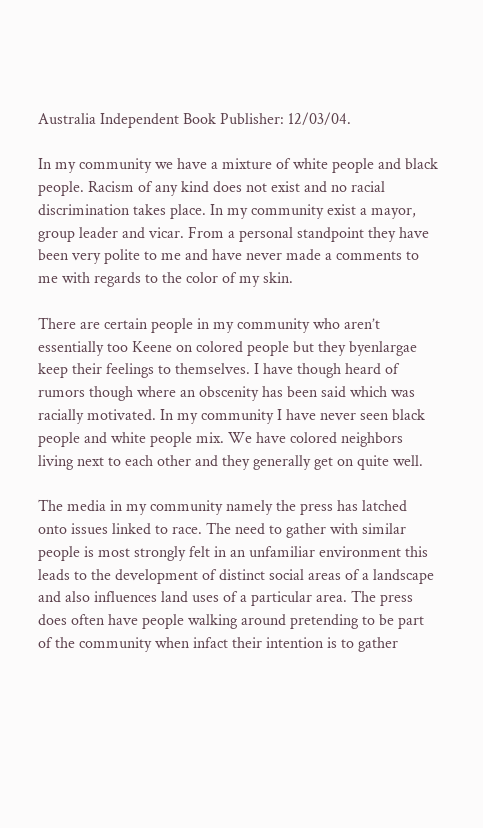Australia Independent Book Publisher: 12/03/04.

In my community we have a mixture of white people and black people. Racism of any kind does not exist and no racial discrimination takes place. In my community exist a mayor, group leader and vicar. From a personal standpoint they have been very polite to me and have never made a comments to me with regards to the color of my skin.

There are certain people in my community who aren’t essentially too Keene on colored people but they byenlargae keep their feelings to themselves. I have though heard of rumors though where an obscenity has been said which was racially motivated. In my community I have never seen black people and white people mix. We have colored neighbors living next to each other and they generally get on quite well.

The media in my community namely the press has latched onto issues linked to race. The need to gather with similar people is most strongly felt in an unfamiliar environment this leads to the development of distinct social areas of a landscape and also influences land uses of a particular area. The press does often have people walking around pretending to be part of the community when infact their intention is to gather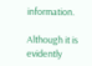information.

Although it is evidently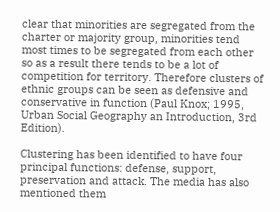clear that minorities are segregated from the charter or majority group, minorities tend most times to be segregated from each other so as a result there tends to be a lot of competition for territory. Therefore clusters of ethnic groups can be seen as defensive and conservative in function (Paul Knox; 1995, Urban Social Geography an Introduction, 3rd Edition).

Clustering has been identified to have four principal functions: defense, support, preservation and attack. The media has also mentioned them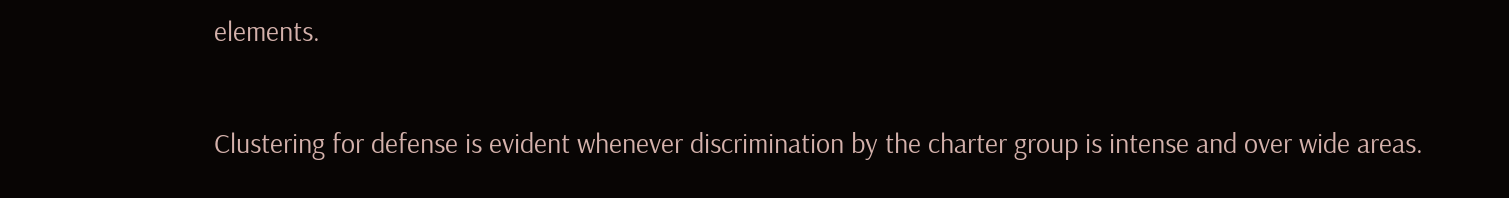elements.


Clustering for defense is evident whenever discrimination by the charter group is intense and over wide areas.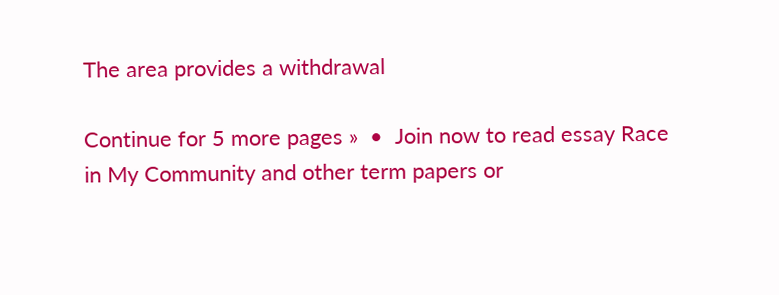The area provides a withdrawal

Continue for 5 more pages »  •  Join now to read essay Race in My Community and other term papers or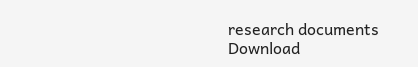research documents
Download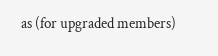as (for upgraded members)